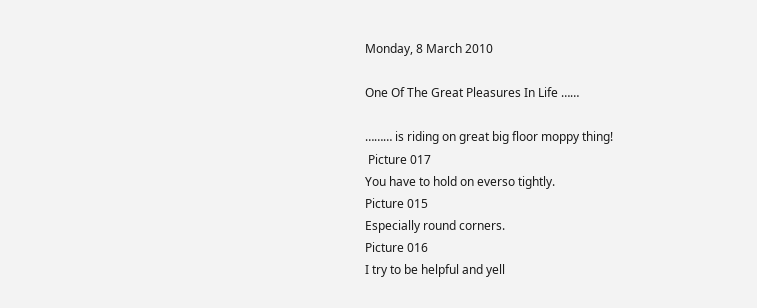Monday, 8 March 2010

One Of The Great Pleasures In Life ……

……… is riding on great big floor moppy thing!
 Picture 017
You have to hold on everso tightly.
Picture 015
Especially round corners.
Picture 016
I try to be helpful and yell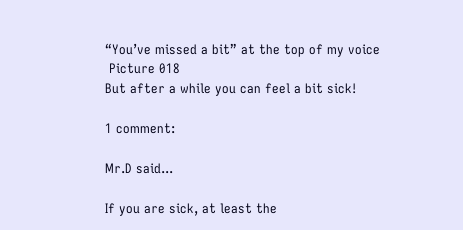“You’ve missed a bit” at the top of my voice
 Picture 018
But after a while you can feel a bit sick!

1 comment:

Mr.D said...

If you are sick, at least the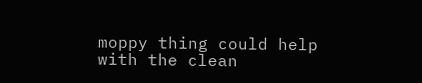moppy thing could help with the clean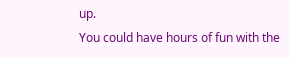up.
You could have hours of fun with the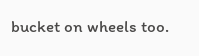bucket on wheels too.